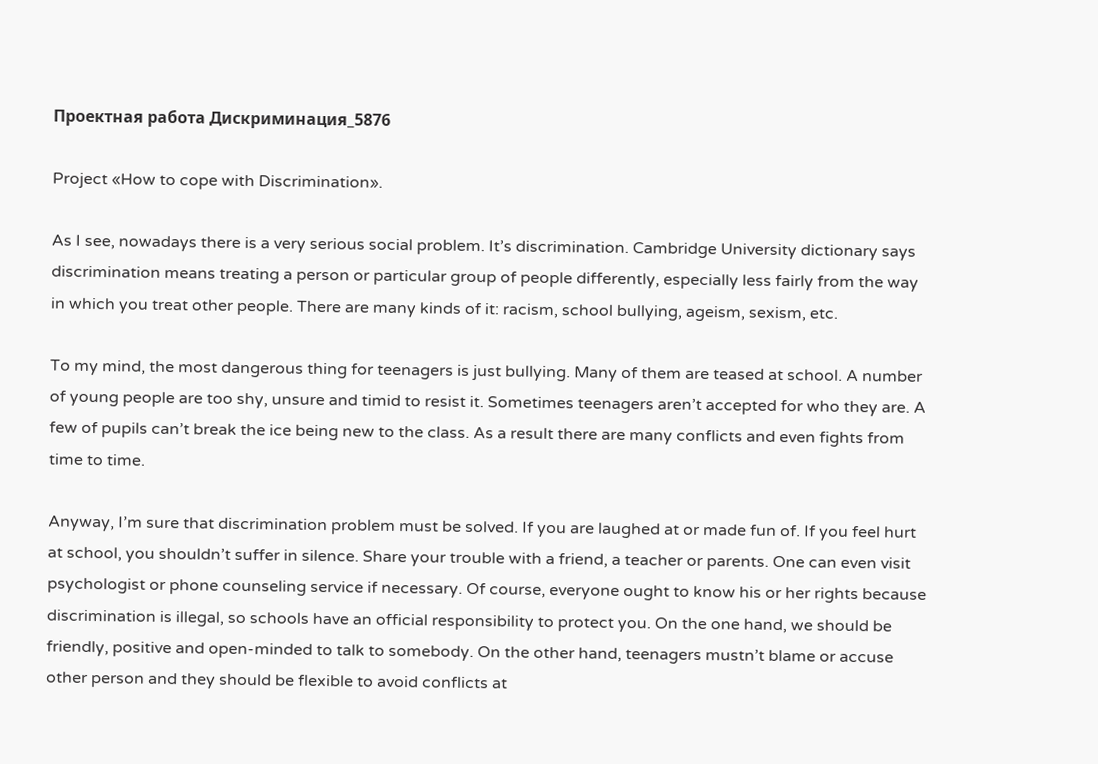Проектная работа Дискриминация_5876

Project «How to cope with Discrimination».

As I see, nowadays there is a very serious social problem. It’s discrimination. Cambridge University dictionary says discrimination means treating a person or particular group of people differently, especially less fairly from the way in which you treat other people. There are many kinds of it: racism, school bullying, ageism, sexism, etc.

To my mind, the most dangerous thing for teenagers is just bullying. Many of them are teased at school. A number of young people are too shy, unsure and timid to resist it. Sometimes teenagers aren’t accepted for who they are. A few of pupils can’t break the ice being new to the class. As a result there are many conflicts and even fights from time to time.

Anyway, I’m sure that discrimination problem must be solved. If you are laughed at or made fun of. If you feel hurt at school, you shouldn’t suffer in silence. Share your trouble with a friend, a teacher or parents. One can even visit psychologist or phone counseling service if necessary. Of course, everyone ought to know his or her rights because discrimination is illegal, so schools have an official responsibility to protect you. On the one hand, we should be friendly, positive and open-minded to talk to somebody. On the other hand, teenagers mustn’t blame or accuse other person and they should be flexible to avoid conflicts at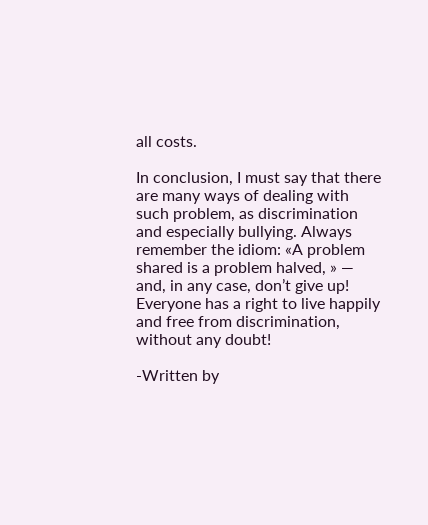all costs.

In conclusion, I must say that there are many ways of dealing with such problem, as discrimination and especially bullying. Always remember the idiom: «A problem shared is a problem halved, » — and, in any case, don’t give up! Everyone has a right to live happily and free from discrimination, without any doubt!

-Written by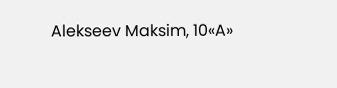Alekseev Maksim, 10«A»